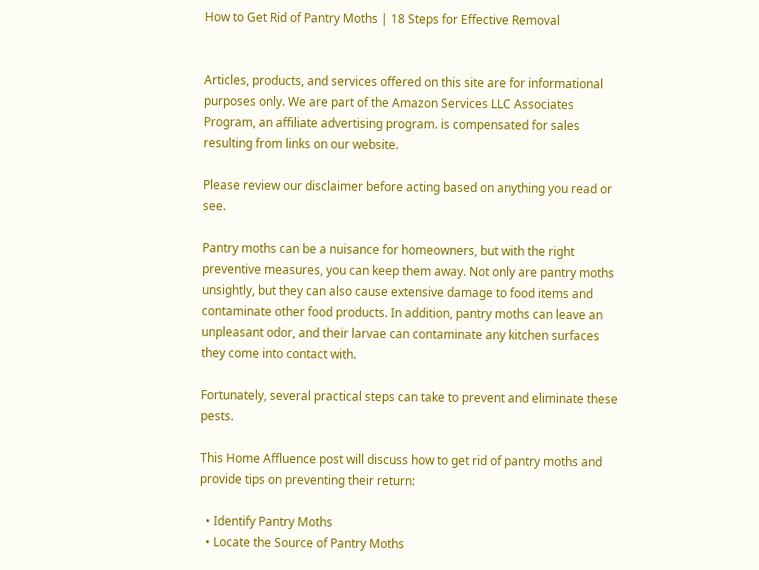How to Get Rid of Pantry Moths | 18 Steps for Effective Removal


Articles, products, and services offered on this site are for informational purposes only. We are part of the Amazon Services LLC Associates Program, an affiliate advertising program. is compensated for sales resulting from links on our website.

Please review our disclaimer before acting based on anything you read or see.

Pantry moths can be a nuisance for homeowners, but with the right preventive measures, you can keep them away. Not only are pantry moths unsightly, but they can also cause extensive damage to food items and contaminate other food products. In addition, pantry moths can leave an unpleasant odor, and their larvae can contaminate any kitchen surfaces they come into contact with.

Fortunately, several practical steps can take to prevent and eliminate these pests.

This Home Affluence post will discuss how to get rid of pantry moths and provide tips on preventing their return:

  • Identify Pantry Moths
  • Locate the Source of Pantry Moths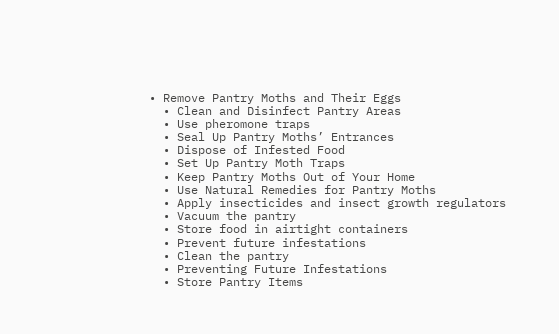• Remove Pantry Moths and Their Eggs
  • Clean and Disinfect Pantry Areas
  • Use pheromone traps
  • Seal Up Pantry Moths’ Entrances
  • Dispose of Infested Food
  • Set Up Pantry Moth Traps
  • Keep Pantry Moths Out of Your Home
  • Use Natural Remedies for Pantry Moths
  • Apply insecticides and insect growth regulators
  • Vacuum the pantry
  • Store food in airtight containers
  • Prevent future infestations
  • Clean the pantry
  • Preventing Future Infestations
  • Store Pantry Items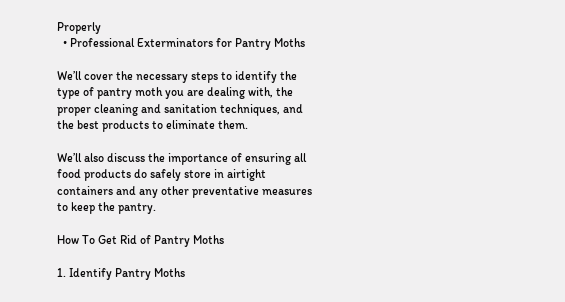Properly
  • Professional Exterminators for Pantry Moths

We’ll cover the necessary steps to identify the type of pantry moth you are dealing with, the proper cleaning and sanitation techniques, and the best products to eliminate them.

We’ll also discuss the importance of ensuring all food products do safely store in airtight containers and any other preventative measures to keep the pantry.

How To Get Rid of Pantry Moths

1. Identify Pantry Moths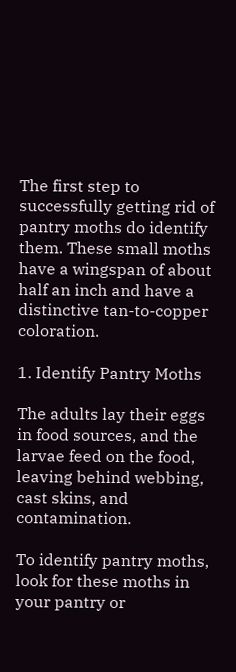The first step to successfully getting rid of pantry moths do identify them. These small moths have a wingspan of about half an inch and have a distinctive tan-to-copper coloration.

1. Identify Pantry Moths

The adults lay their eggs in food sources, and the larvae feed on the food, leaving behind webbing, cast skins, and contamination.

To identify pantry moths, look for these moths in your pantry or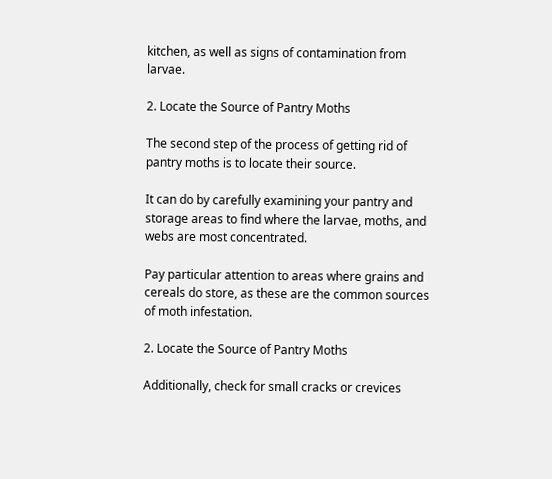kitchen, as well as signs of contamination from larvae.

2. Locate the Source of Pantry Moths

The second step of the process of getting rid of pantry moths is to locate their source.

It can do by carefully examining your pantry and storage areas to find where the larvae, moths, and webs are most concentrated.

Pay particular attention to areas where grains and cereals do store, as these are the common sources of moth infestation.

2. Locate the Source of Pantry Moths

Additionally, check for small cracks or crevices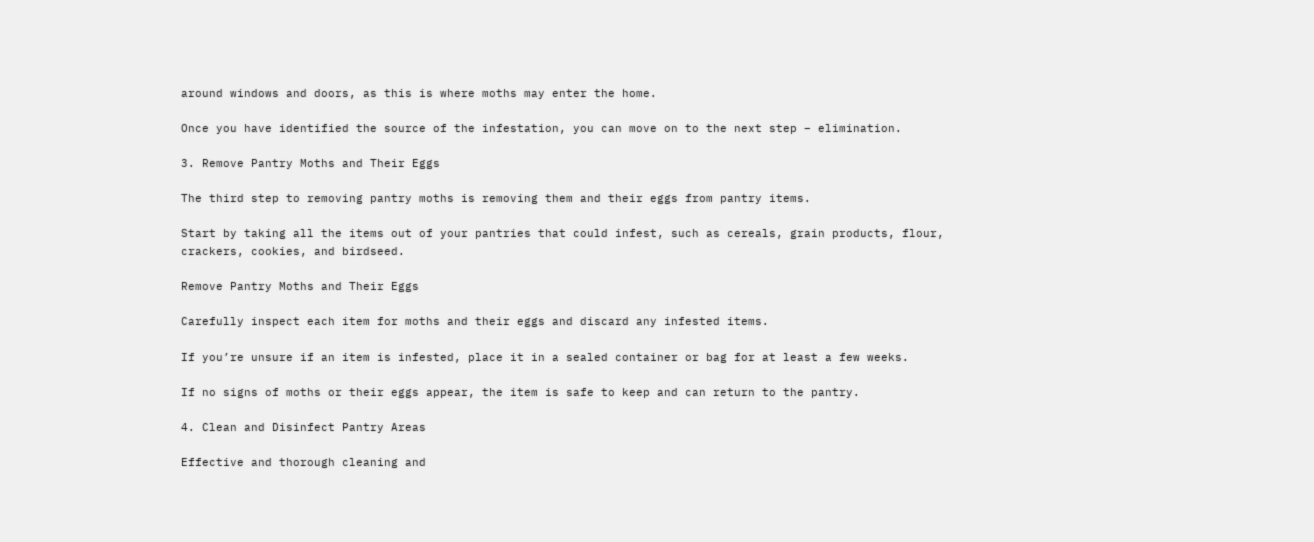around windows and doors, as this is where moths may enter the home.

Once you have identified the source of the infestation, you can move on to the next step – elimination.

3. Remove Pantry Moths and Their Eggs

The third step to removing pantry moths is removing them and their eggs from pantry items.

Start by taking all the items out of your pantries that could infest, such as cereals, grain products, flour, crackers, cookies, and birdseed.

Remove Pantry Moths and Their Eggs

Carefully inspect each item for moths and their eggs and discard any infested items.

If you’re unsure if an item is infested, place it in a sealed container or bag for at least a few weeks.

If no signs of moths or their eggs appear, the item is safe to keep and can return to the pantry.

4. Clean and Disinfect Pantry Areas

Effective and thorough cleaning and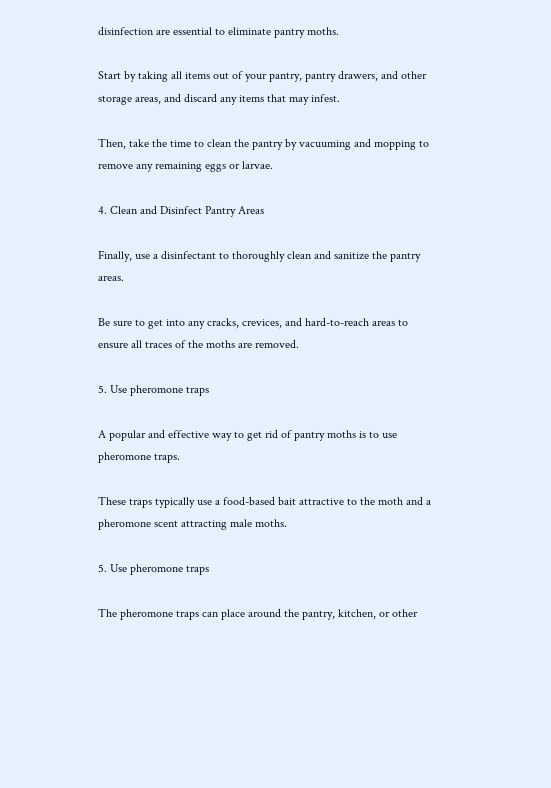disinfection are essential to eliminate pantry moths.

Start by taking all items out of your pantry, pantry drawers, and other storage areas, and discard any items that may infest.

Then, take the time to clean the pantry by vacuuming and mopping to remove any remaining eggs or larvae.

4. Clean and Disinfect Pantry Areas

Finally, use a disinfectant to thoroughly clean and sanitize the pantry areas.

Be sure to get into any cracks, crevices, and hard-to-reach areas to ensure all traces of the moths are removed.

5. Use pheromone traps

A popular and effective way to get rid of pantry moths is to use pheromone traps.

These traps typically use a food-based bait attractive to the moth and a pheromone scent attracting male moths.

5. Use pheromone traps

The pheromone traps can place around the pantry, kitchen, or other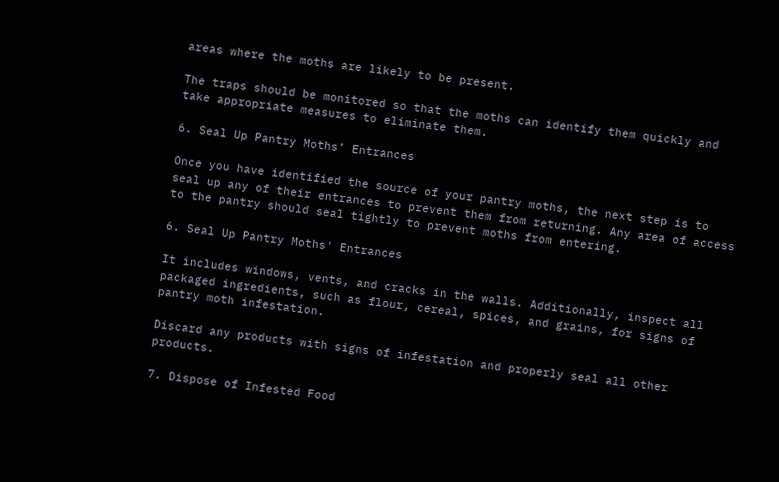areas where the moths are likely to be present.

The traps should be monitored so that the moths can identify them quickly and take appropriate measures to eliminate them.

6. Seal Up Pantry Moths’ Entrances

Once you have identified the source of your pantry moths, the next step is to seal up any of their entrances to prevent them from returning. Any area of access to the pantry should seal tightly to prevent moths from entering.

6. Seal Up Pantry Moths' Entrances

It includes windows, vents, and cracks in the walls. Additionally, inspect all packaged ingredients, such as flour, cereal, spices, and grains, for signs of pantry moth infestation.

Discard any products with signs of infestation and properly seal all other products.

7. Dispose of Infested Food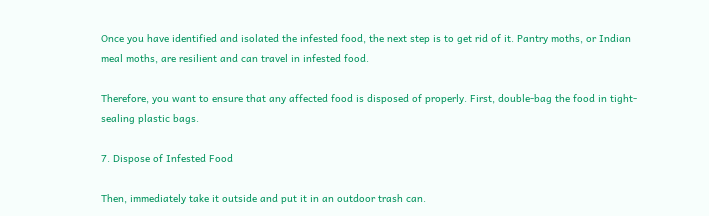Once you have identified and isolated the infested food, the next step is to get rid of it. Pantry moths, or Indian meal moths, are resilient and can travel in infested food.

Therefore, you want to ensure that any affected food is disposed of properly. First, double-bag the food in tight-sealing plastic bags.

7. Dispose of Infested Food

Then, immediately take it outside and put it in an outdoor trash can.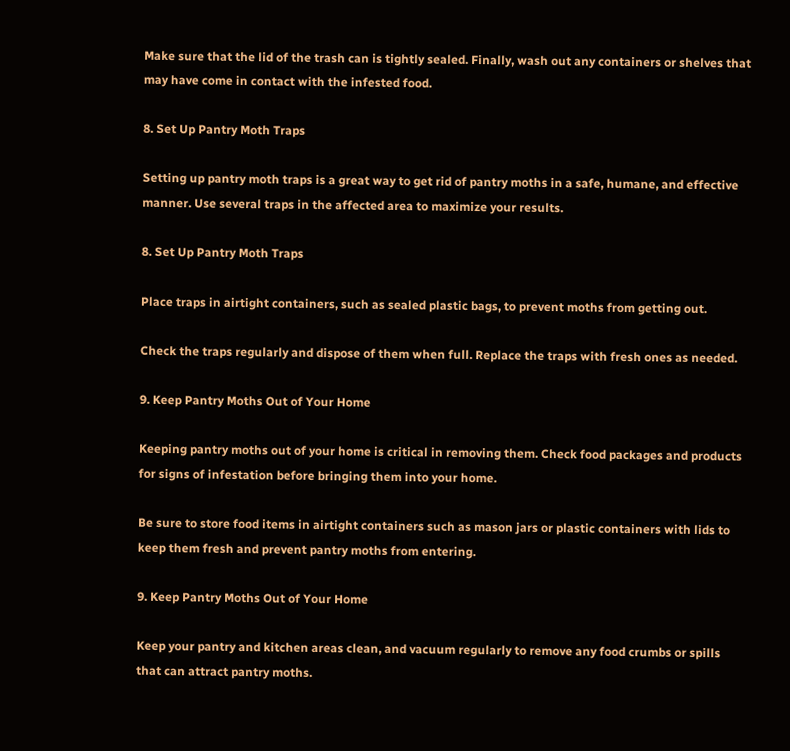Make sure that the lid of the trash can is tightly sealed. Finally, wash out any containers or shelves that may have come in contact with the infested food.

8. Set Up Pantry Moth Traps

Setting up pantry moth traps is a great way to get rid of pantry moths in a safe, humane, and effective manner. Use several traps in the affected area to maximize your results.

8. Set Up Pantry Moth Traps

Place traps in airtight containers, such as sealed plastic bags, to prevent moths from getting out.

Check the traps regularly and dispose of them when full. Replace the traps with fresh ones as needed.

9. Keep Pantry Moths Out of Your Home

Keeping pantry moths out of your home is critical in removing them. Check food packages and products for signs of infestation before bringing them into your home.

Be sure to store food items in airtight containers such as mason jars or plastic containers with lids to keep them fresh and prevent pantry moths from entering.

9. Keep Pantry Moths Out of Your Home

Keep your pantry and kitchen areas clean, and vacuum regularly to remove any food crumbs or spills that can attract pantry moths.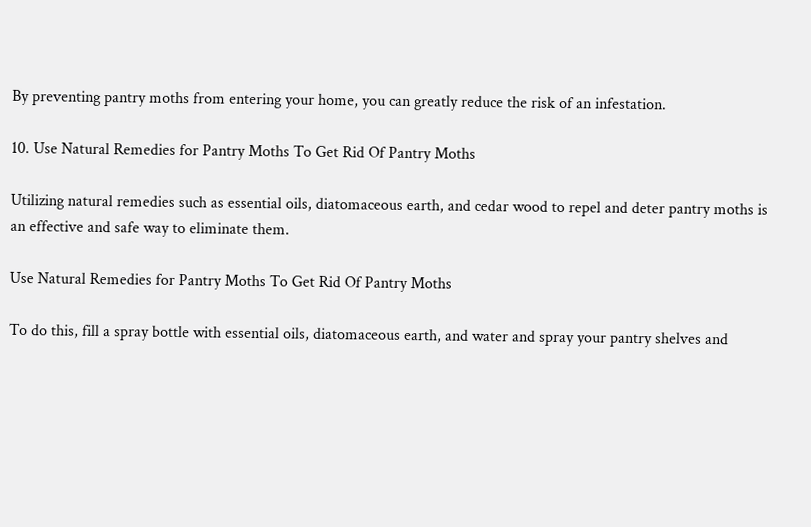By preventing pantry moths from entering your home, you can greatly reduce the risk of an infestation.

10. Use Natural Remedies for Pantry Moths To Get Rid Of Pantry Moths

Utilizing natural remedies such as essential oils, diatomaceous earth, and cedar wood to repel and deter pantry moths is an effective and safe way to eliminate them.

Use Natural Remedies for Pantry Moths To Get Rid Of Pantry Moths

To do this, fill a spray bottle with essential oils, diatomaceous earth, and water and spray your pantry shelves and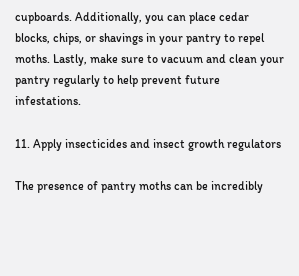cupboards. Additionally, you can place cedar blocks, chips, or shavings in your pantry to repel moths. Lastly, make sure to vacuum and clean your pantry regularly to help prevent future infestations.

11. Apply insecticides and insect growth regulators

The presence of pantry moths can be incredibly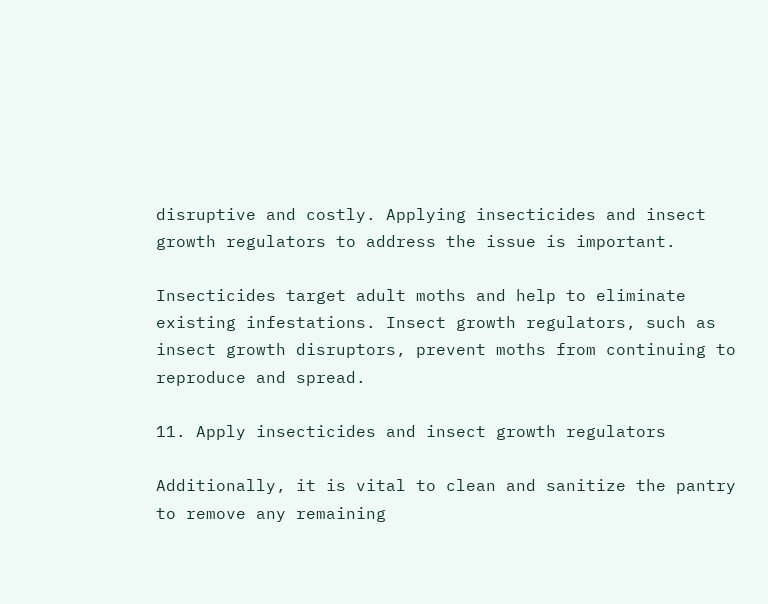disruptive and costly. Applying insecticides and insect growth regulators to address the issue is important.

Insecticides target adult moths and help to eliminate existing infestations. Insect growth regulators, such as insect growth disruptors, prevent moths from continuing to reproduce and spread.

11. Apply insecticides and insect growth regulators

Additionally, it is vital to clean and sanitize the pantry to remove any remaining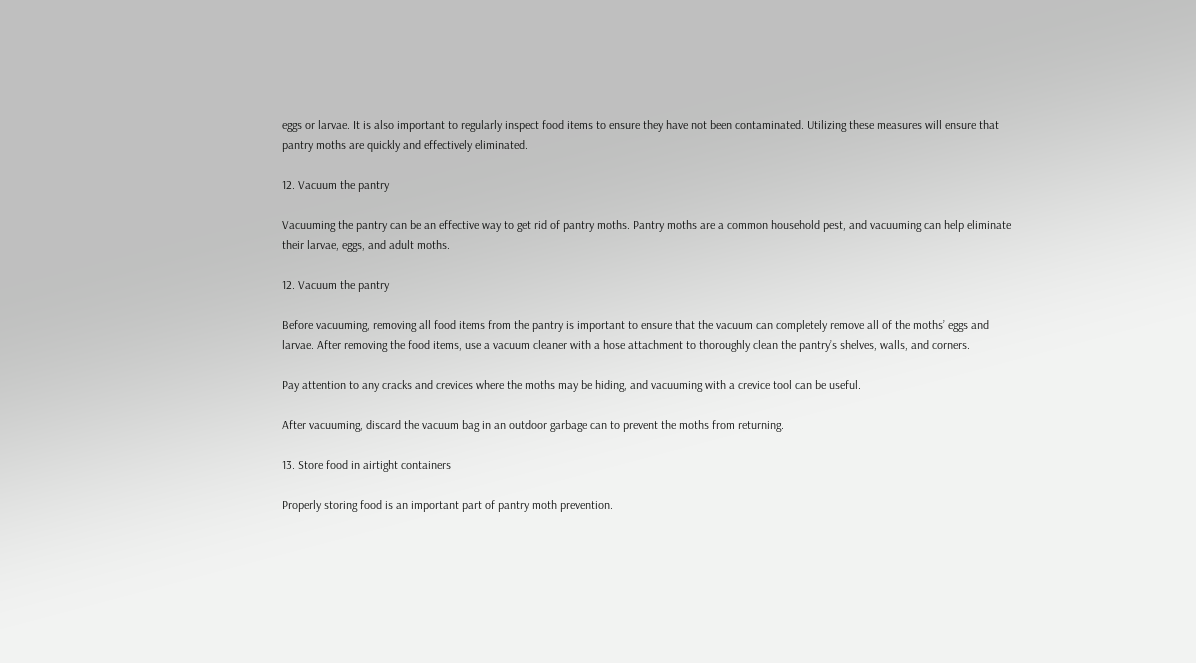eggs or larvae. It is also important to regularly inspect food items to ensure they have not been contaminated. Utilizing these measures will ensure that pantry moths are quickly and effectively eliminated.

12. Vacuum the pantry

Vacuuming the pantry can be an effective way to get rid of pantry moths. Pantry moths are a common household pest, and vacuuming can help eliminate their larvae, eggs, and adult moths.

12. Vacuum the pantry

Before vacuuming, removing all food items from the pantry is important to ensure that the vacuum can completely remove all of the moths’ eggs and larvae. After removing the food items, use a vacuum cleaner with a hose attachment to thoroughly clean the pantry’s shelves, walls, and corners.

Pay attention to any cracks and crevices where the moths may be hiding, and vacuuming with a crevice tool can be useful.

After vacuuming, discard the vacuum bag in an outdoor garbage can to prevent the moths from returning.

13. Store food in airtight containers

Properly storing food is an important part of pantry moth prevention.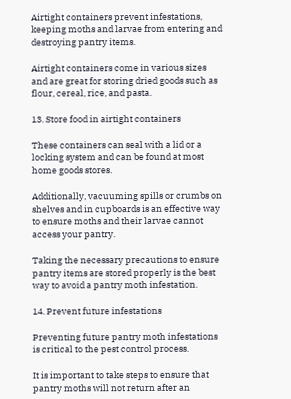Airtight containers prevent infestations, keeping moths and larvae from entering and destroying pantry items.

Airtight containers come in various sizes and are great for storing dried goods such as flour, cereal, rice, and pasta.

13. Store food in airtight containers

These containers can seal with a lid or a locking system and can be found at most home goods stores.

Additionally, vacuuming spills or crumbs on shelves and in cupboards is an effective way to ensure moths and their larvae cannot access your pantry.

Taking the necessary precautions to ensure pantry items are stored properly is the best way to avoid a pantry moth infestation.

14. Prevent future infestations

Preventing future pantry moth infestations is critical to the pest control process.

It is important to take steps to ensure that pantry moths will not return after an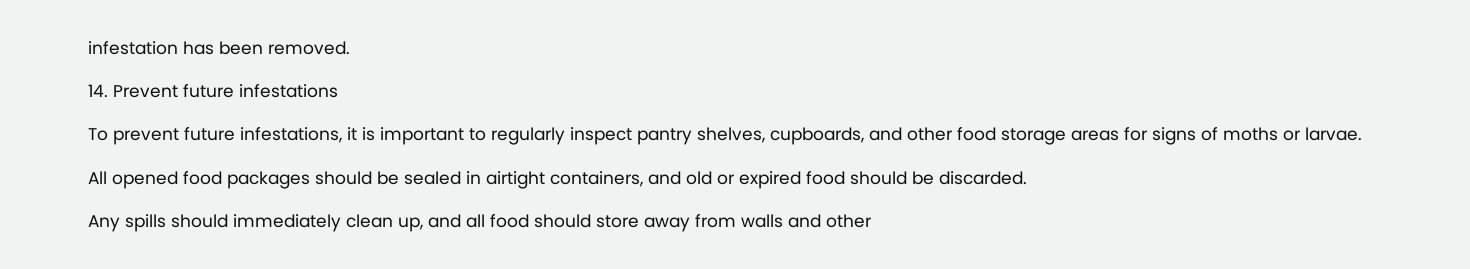infestation has been removed.

14. Prevent future infestations

To prevent future infestations, it is important to regularly inspect pantry shelves, cupboards, and other food storage areas for signs of moths or larvae.

All opened food packages should be sealed in airtight containers, and old or expired food should be discarded.

Any spills should immediately clean up, and all food should store away from walls and other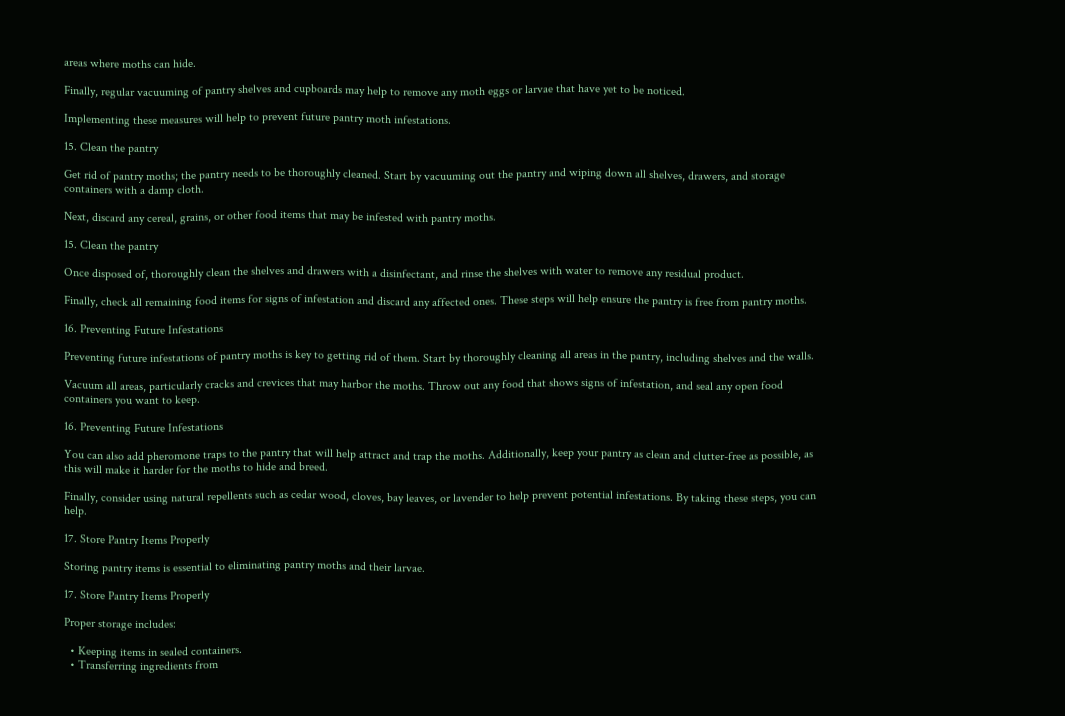areas where moths can hide.

Finally, regular vacuuming of pantry shelves and cupboards may help to remove any moth eggs or larvae that have yet to be noticed.

Implementing these measures will help to prevent future pantry moth infestations.

15. Clean the pantry

Get rid of pantry moths; the pantry needs to be thoroughly cleaned. Start by vacuuming out the pantry and wiping down all shelves, drawers, and storage containers with a damp cloth.

Next, discard any cereal, grains, or other food items that may be infested with pantry moths.

15. Clean the pantry

Once disposed of, thoroughly clean the shelves and drawers with a disinfectant, and rinse the shelves with water to remove any residual product.

Finally, check all remaining food items for signs of infestation and discard any affected ones. These steps will help ensure the pantry is free from pantry moths.

16. Preventing Future Infestations

Preventing future infestations of pantry moths is key to getting rid of them. Start by thoroughly cleaning all areas in the pantry, including shelves and the walls.

Vacuum all areas, particularly cracks and crevices that may harbor the moths. Throw out any food that shows signs of infestation, and seal any open food containers you want to keep.

16. Preventing Future Infestations

You can also add pheromone traps to the pantry that will help attract and trap the moths. Additionally, keep your pantry as clean and clutter-free as possible, as this will make it harder for the moths to hide and breed.

Finally, consider using natural repellents such as cedar wood, cloves, bay leaves, or lavender to help prevent potential infestations. By taking these steps, you can help.

17. Store Pantry Items Properly

Storing pantry items is essential to eliminating pantry moths and their larvae.

17. Store Pantry Items Properly

Proper storage includes:

  • Keeping items in sealed containers.
  • Transferring ingredients from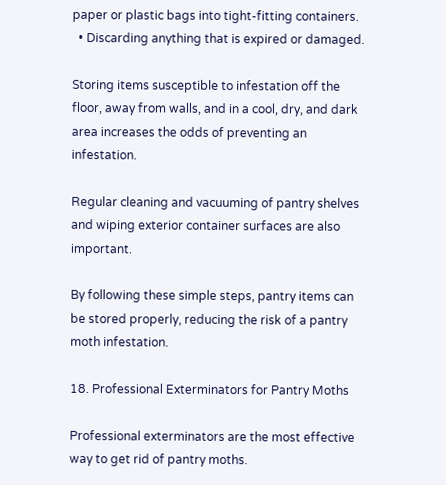paper or plastic bags into tight-fitting containers.
  • Discarding anything that is expired or damaged.

Storing items susceptible to infestation off the floor, away from walls, and in a cool, dry, and dark area increases the odds of preventing an infestation.

Regular cleaning and vacuuming of pantry shelves and wiping exterior container surfaces are also important.

By following these simple steps, pantry items can be stored properly, reducing the risk of a pantry moth infestation.

18. Professional Exterminators for Pantry Moths

Professional exterminators are the most effective way to get rid of pantry moths.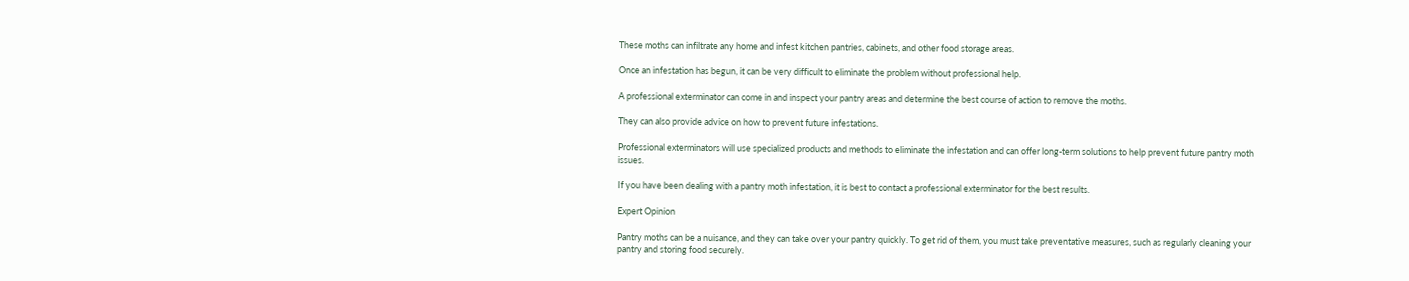These moths can infiltrate any home and infest kitchen pantries, cabinets, and other food storage areas.

Once an infestation has begun, it can be very difficult to eliminate the problem without professional help.

A professional exterminator can come in and inspect your pantry areas and determine the best course of action to remove the moths.

They can also provide advice on how to prevent future infestations.

Professional exterminators will use specialized products and methods to eliminate the infestation and can offer long-term solutions to help prevent future pantry moth issues.

If you have been dealing with a pantry moth infestation, it is best to contact a professional exterminator for the best results.

Expert Opinion

Pantry moths can be a nuisance, and they can take over your pantry quickly. To get rid of them, you must take preventative measures, such as regularly cleaning your pantry and storing food securely.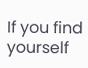If you find yourself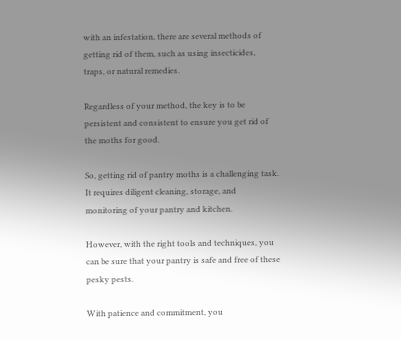with an infestation, there are several methods of getting rid of them, such as using insecticides, traps, or natural remedies.

Regardless of your method, the key is to be persistent and consistent to ensure you get rid of the moths for good.

So, getting rid of pantry moths is a challenging task. It requires diligent cleaning, storage, and monitoring of your pantry and kitchen.

However, with the right tools and techniques, you can be sure that your pantry is safe and free of these pesky pests.

With patience and commitment, you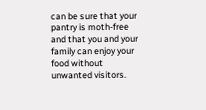can be sure that your pantry is moth-free and that you and your family can enjoy your food without unwanted visitors.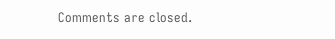Comments are closed.